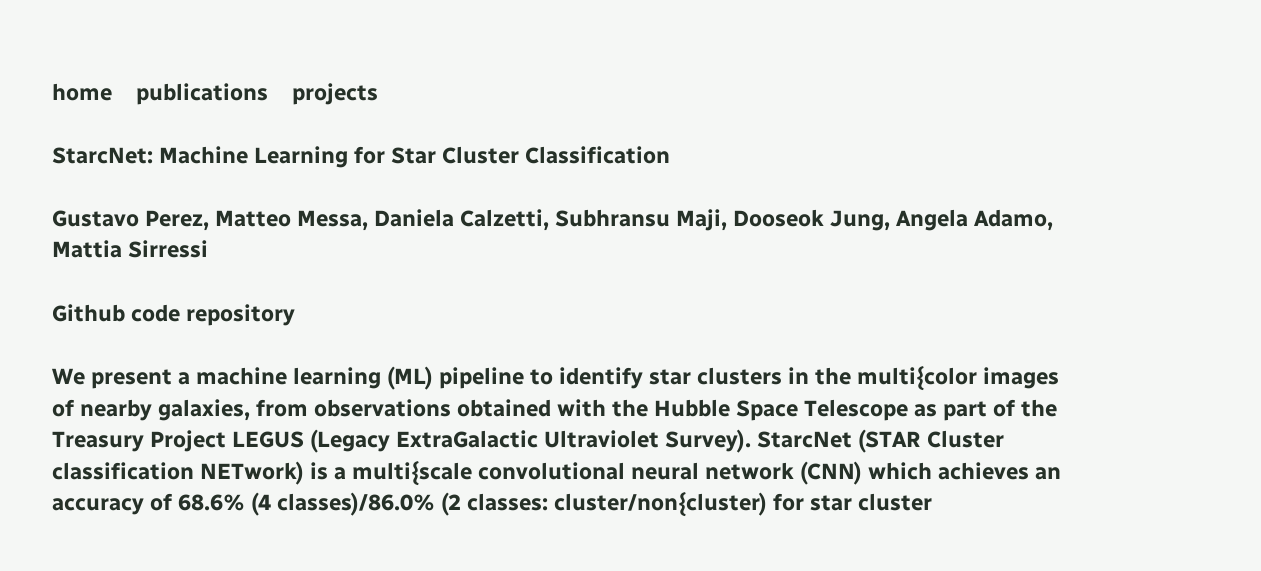home    publications    projects

StarcNet: Machine Learning for Star Cluster Classification

Gustavo Perez, Matteo Messa, Daniela Calzetti, Subhransu Maji, Dooseok Jung, Angela Adamo, Mattia Sirressi

Github code repository

We present a machine learning (ML) pipeline to identify star clusters in the multi{color images of nearby galaxies, from observations obtained with the Hubble Space Telescope as part of the Treasury Project LEGUS (Legacy ExtraGalactic Ultraviolet Survey). StarcNet (STAR Cluster classification NETwork) is a multi{scale convolutional neural network (CNN) which achieves an accuracy of 68.6% (4 classes)/86.0% (2 classes: cluster/non{cluster) for star cluster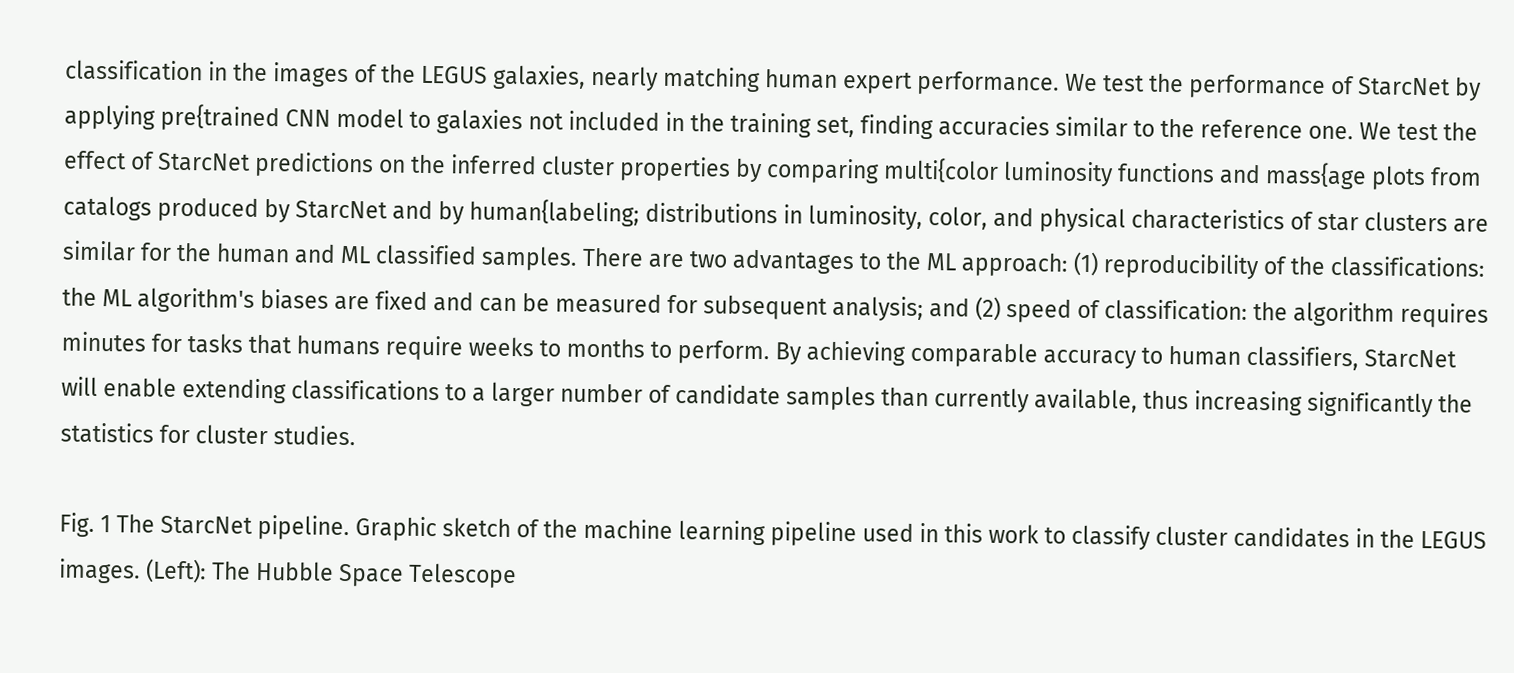classification in the images of the LEGUS galaxies, nearly matching human expert performance. We test the performance of StarcNet by applying pre{trained CNN model to galaxies not included in the training set, finding accuracies similar to the reference one. We test the effect of StarcNet predictions on the inferred cluster properties by comparing multi{color luminosity functions and mass{age plots from catalogs produced by StarcNet and by human{labeling; distributions in luminosity, color, and physical characteristics of star clusters are similar for the human and ML classified samples. There are two advantages to the ML approach: (1) reproducibility of the classifications: the ML algorithm's biases are fixed and can be measured for subsequent analysis; and (2) speed of classification: the algorithm requires minutes for tasks that humans require weeks to months to perform. By achieving comparable accuracy to human classifiers, StarcNet will enable extending classifications to a larger number of candidate samples than currently available, thus increasing significantly the statistics for cluster studies.

Fig. 1 The StarcNet pipeline. Graphic sketch of the machine learning pipeline used in this work to classify cluster candidates in the LEGUS images. (Left): The Hubble Space Telescope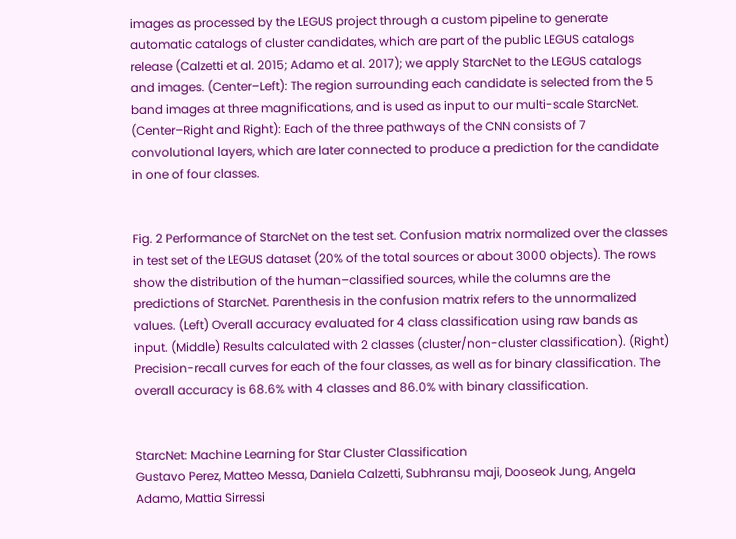images as processed by the LEGUS project through a custom pipeline to generate automatic catalogs of cluster candidates, which are part of the public LEGUS catalogs release (Calzetti et al. 2015; Adamo et al. 2017); we apply StarcNet to the LEGUS catalogs and images. (Center–Left): The region surrounding each candidate is selected from the 5 band images at three magnifications, and is used as input to our multi-scale StarcNet. (Center–Right and Right): Each of the three pathways of the CNN consists of 7 convolutional layers, which are later connected to produce a prediction for the candidate in one of four classes.


Fig. 2 Performance of StarcNet on the test set. Confusion matrix normalized over the classes in test set of the LEGUS dataset (20% of the total sources or about 3000 objects). The rows show the distribution of the human–classified sources, while the columns are the predictions of StarcNet. Parenthesis in the confusion matrix refers to the unnormalized values. (Left) Overall accuracy evaluated for 4 class classification using raw bands as input. (Middle) Results calculated with 2 classes (cluster/non-cluster classification). (Right) Precision-recall curves for each of the four classes, as well as for binary classification. The overall accuracy is 68.6% with 4 classes and 86.0% with binary classification.


StarcNet: Machine Learning for Star Cluster Classification
Gustavo Perez, Matteo Messa, Daniela Calzetti, Subhransu maji, Dooseok Jung, Angela Adamo, Mattia Sirressi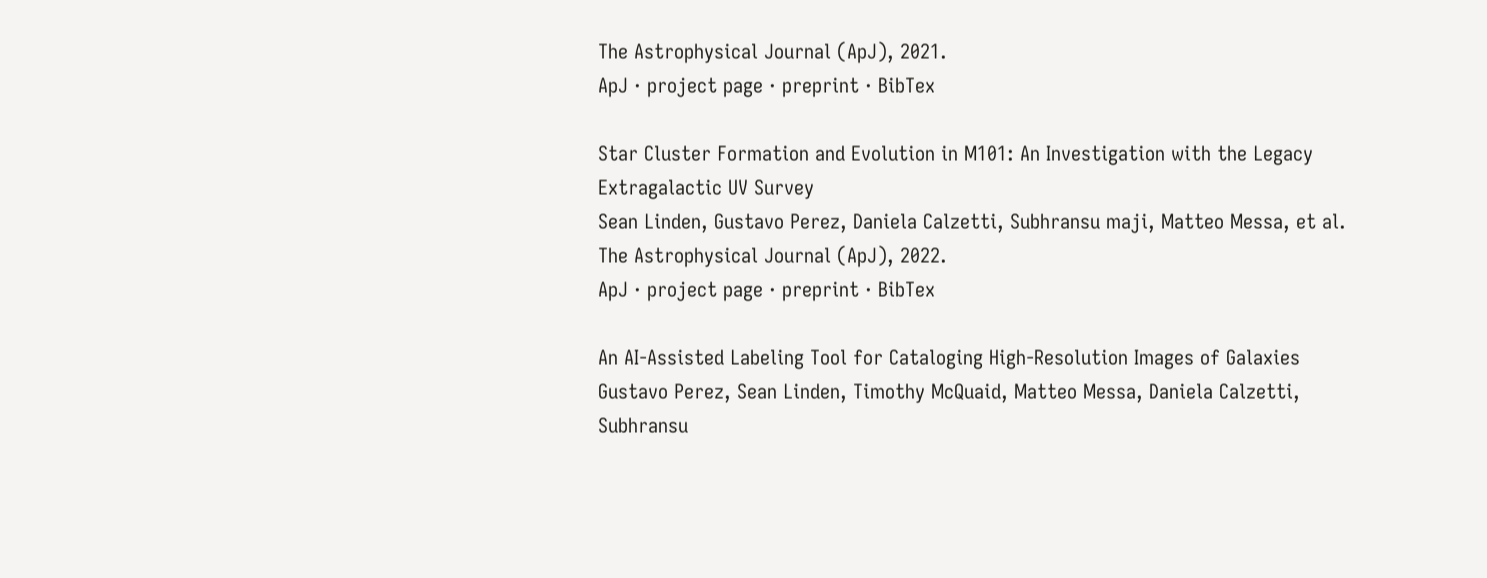The Astrophysical Journal (ApJ), 2021.
ApJ · project page · preprint · BibTex

Star Cluster Formation and Evolution in M101: An Investigation with the Legacy Extragalactic UV Survey
Sean Linden, Gustavo Perez, Daniela Calzetti, Subhransu maji, Matteo Messa, et al.
The Astrophysical Journal (ApJ), 2022.
ApJ · project page · preprint · BibTex

An AI-Assisted Labeling Tool for Cataloging High-Resolution Images of Galaxies
Gustavo Perez, Sean Linden, Timothy McQuaid, Matteo Messa, Daniela Calzetti, Subhransu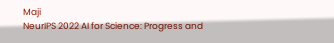Maji
NeurIPS 2022 AI for Science: Progress and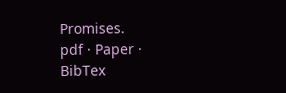Promises.
pdf · Paper · BibTex